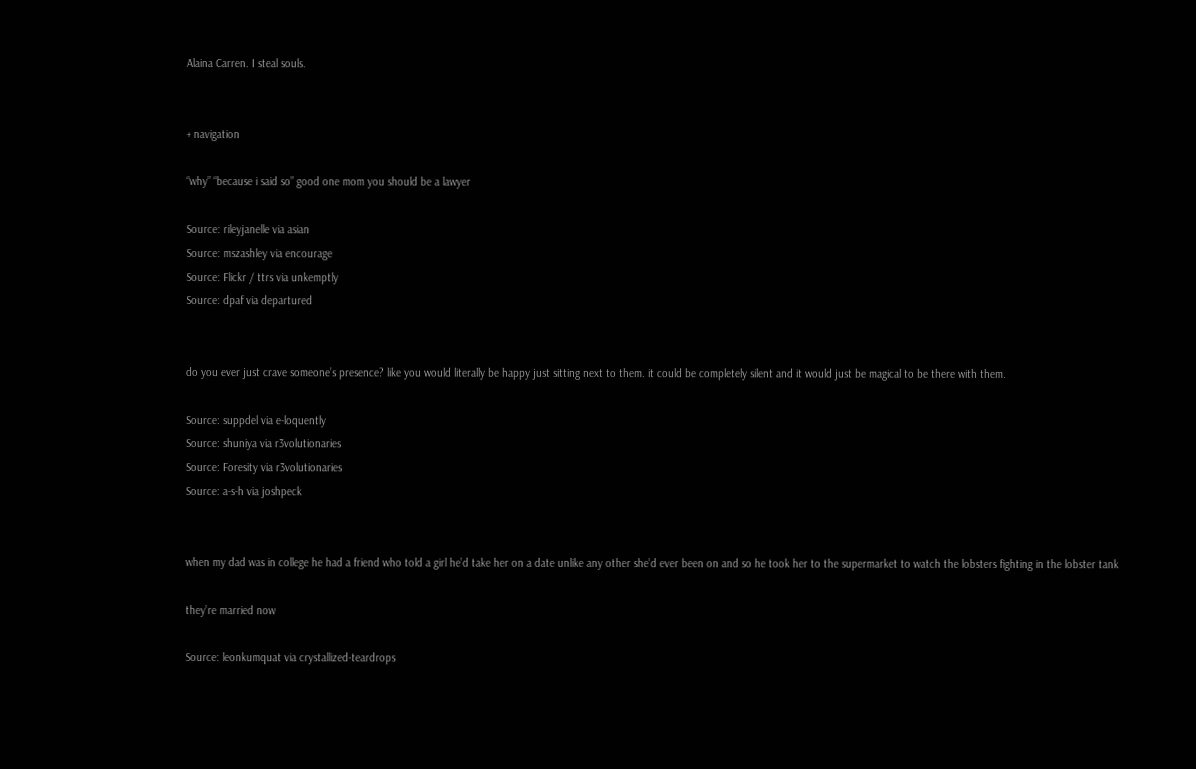Alaina Carren. I steal souls.


+ navigation

“why” “because i said so” good one mom you should be a lawyer

Source: rileyjanelle via asian
Source: mszashley via encourage
Source: Flickr / ttrs via unkemptly
Source: dpaf via departured


do you ever just crave someone’s presence? like you would literally be happy just sitting next to them. it could be completely silent and it would just be magical to be there with them.

Source: suppdel via e-loquently
Source: shuniya via r3volutionaries
Source: Foresity via r3volutionaries
Source: a-s-h via joshpeck


when my dad was in college he had a friend who told a girl he’d take her on a date unlike any other she’d ever been on and so he took her to the supermarket to watch the lobsters fighting in the lobster tank

they’re married now

Source: leonkumquat via crystallized-teardrops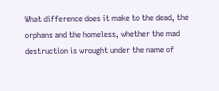What difference does it make to the dead, the orphans and the homeless, whether the mad destruction is wrought under the name of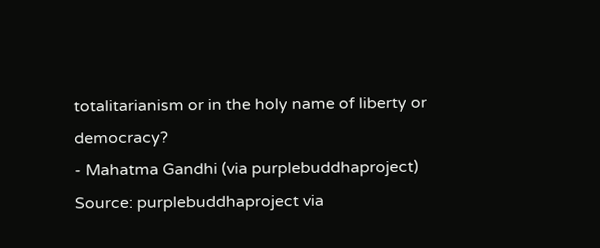totalitarianism or in the holy name of liberty or democracy?
- Mahatma Gandhi (via purplebuddhaproject)
Source: purplebuddhaproject via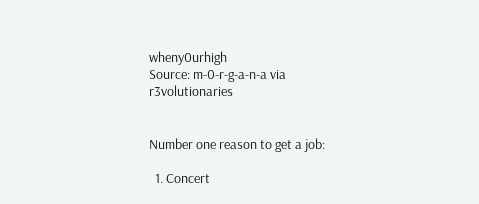wheny0urhigh
Source: m-0-r-g-a-n-a via r3volutionaries


Number one reason to get a job:

  1. Concert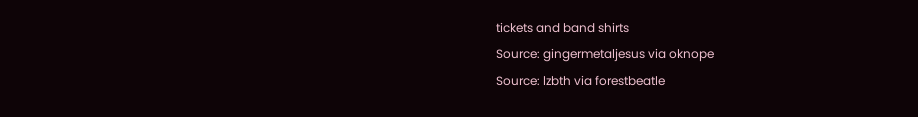tickets and band shirts
Source: gingermetaljesus via oknope
Source: lzbth via forestbeatle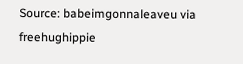Source: babeimgonnaleaveu via freehughippie